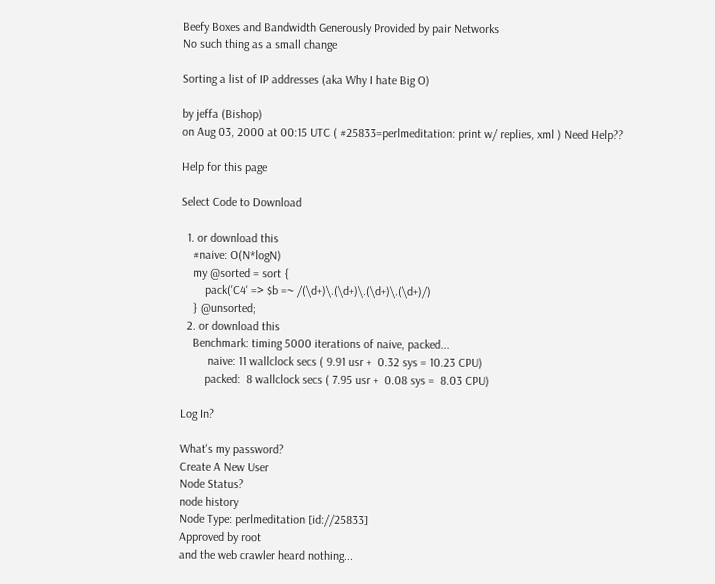Beefy Boxes and Bandwidth Generously Provided by pair Networks
No such thing as a small change

Sorting a list of IP addresses (aka Why I hate Big O)

by jeffa (Bishop)
on Aug 03, 2000 at 00:15 UTC ( #25833=perlmeditation: print w/ replies, xml ) Need Help??

Help for this page

Select Code to Download

  1. or download this
    #naive: O(N*logN)
    my @sorted = sort {
        pack('C4' => $b =~ /(\d+)\.(\d+)\.(\d+)\.(\d+)/)
    } @unsorted;
  2. or download this
    Benchmark: timing 5000 iterations of naive, packed...
         naive: 11 wallclock secs ( 9.91 usr +  0.32 sys = 10.23 CPU)
        packed:  8 wallclock secs ( 7.95 usr +  0.08 sys =  8.03 CPU)

Log In?

What's my password?
Create A New User
Node Status?
node history
Node Type: perlmeditation [id://25833]
Approved by root
and the web crawler heard nothing...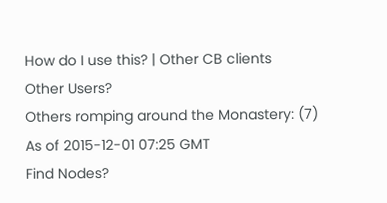How do I use this? | Other CB clients
Other Users?
Others romping around the Monastery: (7)
As of 2015-12-01 07:25 GMT
Find Nodes?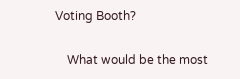Voting Booth?

    What would be the most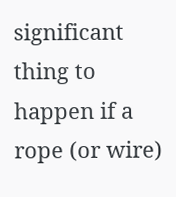significant thing to happen if a rope (or wire)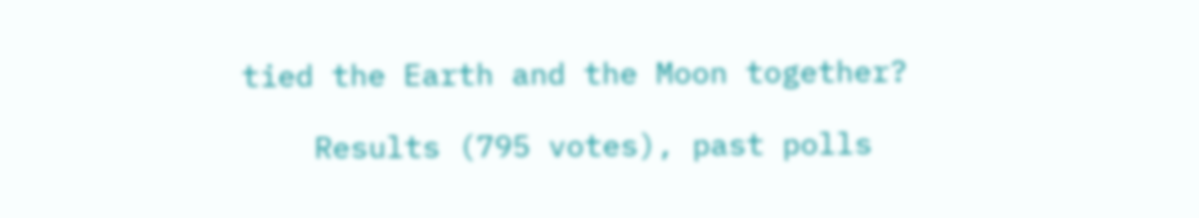tied the Earth and the Moon together?

    Results (795 votes), past polls